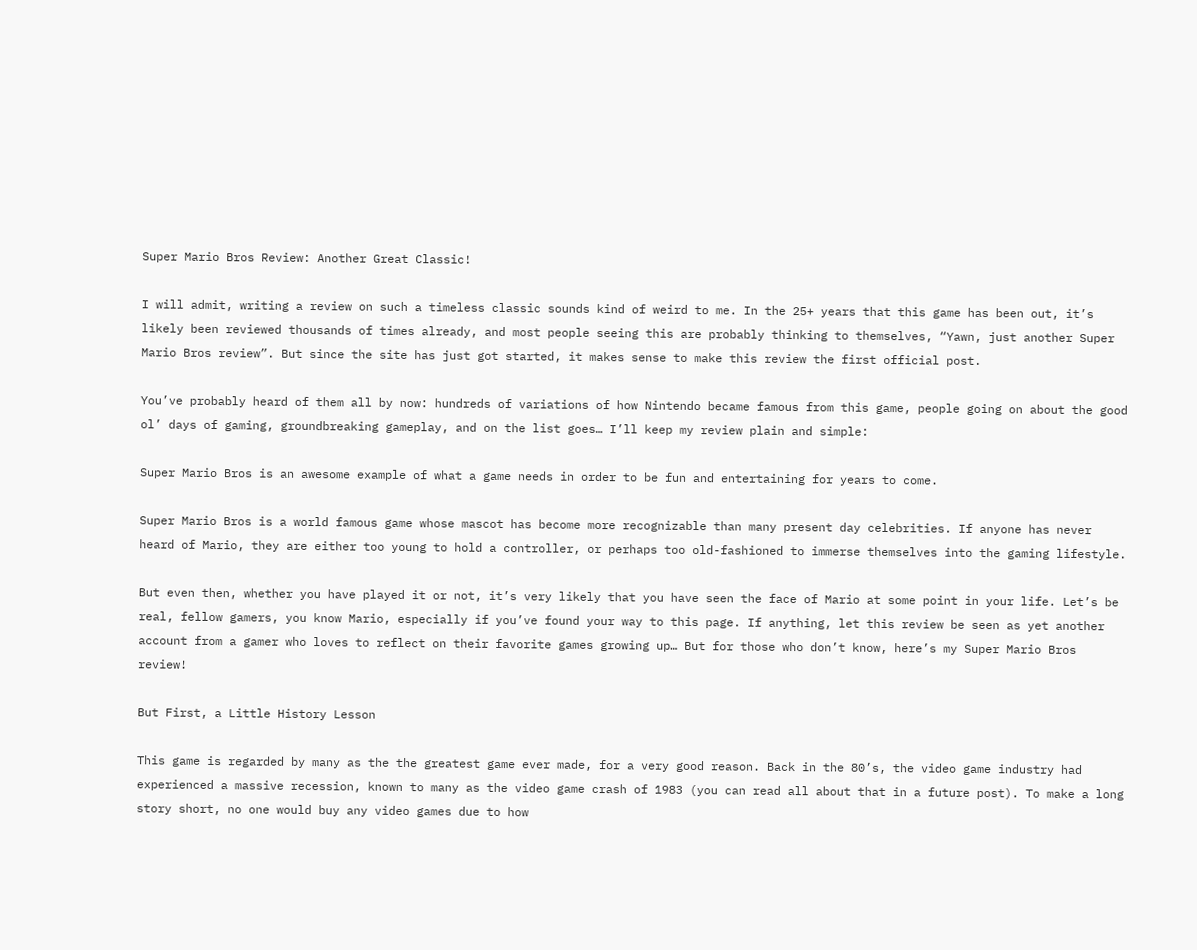Super Mario Bros Review: Another Great Classic!

I will admit, writing a review on such a timeless classic sounds kind of weird to me. In the 25+ years that this game has been out, it’s likely been reviewed thousands of times already, and most people seeing this are probably thinking to themselves, “Yawn, just another Super Mario Bros review”. But since the site has just got started, it makes sense to make this review the first official post.

You’ve probably heard of them all by now: hundreds of variations of how Nintendo became famous from this game, people going on about the good ol’ days of gaming, groundbreaking gameplay, and on the list goes… I’ll keep my review plain and simple:

Super Mario Bros is an awesome example of what a game needs in order to be fun and entertaining for years to come.

Super Mario Bros is a world famous game whose mascot has become more recognizable than many present day celebrities. If anyone has never heard of Mario, they are either too young to hold a controller, or perhaps too old-fashioned to immerse themselves into the gaming lifestyle.

But even then, whether you have played it or not, it’s very likely that you have seen the face of Mario at some point in your life. Let’s be real, fellow gamers, you know Mario, especially if you’ve found your way to this page. If anything, let this review be seen as yet another account from a gamer who loves to reflect on their favorite games growing up… But for those who don’t know, here’s my Super Mario Bros review!

But First, a Little History Lesson

This game is regarded by many as the the greatest game ever made, for a very good reason. Back in the 80’s, the video game industry had experienced a massive recession, known to many as the video game crash of 1983 (you can read all about that in a future post). To make a long story short, no one would buy any video games due to how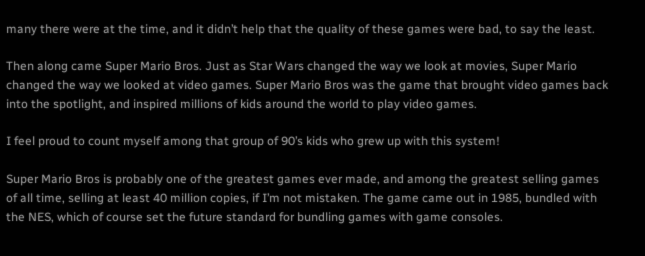many there were at the time, and it didn’t help that the quality of these games were bad, to say the least.

Then along came Super Mario Bros. Just as Star Wars changed the way we look at movies, Super Mario changed the way we looked at video games. Super Mario Bros was the game that brought video games back into the spotlight, and inspired millions of kids around the world to play video games.

I feel proud to count myself among that group of 90’s kids who grew up with this system!

Super Mario Bros is probably one of the greatest games ever made, and among the greatest selling games of all time, selling at least 40 million copies, if I’m not mistaken. The game came out in 1985, bundled with the NES, which of course set the future standard for bundling games with game consoles.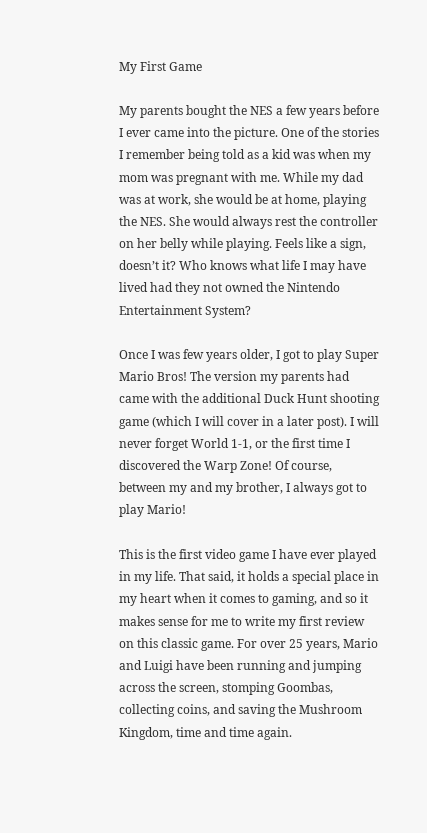My First Game

My parents bought the NES a few years before I ever came into the picture. One of the stories I remember being told as a kid was when my mom was pregnant with me. While my dad was at work, she would be at home, playing the NES. She would always rest the controller on her belly while playing. Feels like a sign, doesn’t it? Who knows what life I may have lived had they not owned the Nintendo Entertainment System?

Once I was few years older, I got to play Super Mario Bros! The version my parents had came with the additional Duck Hunt shooting game (which I will cover in a later post). I will never forget World 1-1, or the first time I discovered the Warp Zone! Of course, between my and my brother, I always got to play Mario!

This is the first video game I have ever played in my life. That said, it holds a special place in my heart when it comes to gaming, and so it makes sense for me to write my first review on this classic game. For over 25 years, Mario and Luigi have been running and jumping across the screen, stomping Goombas, collecting coins, and saving the Mushroom Kingdom, time and time again.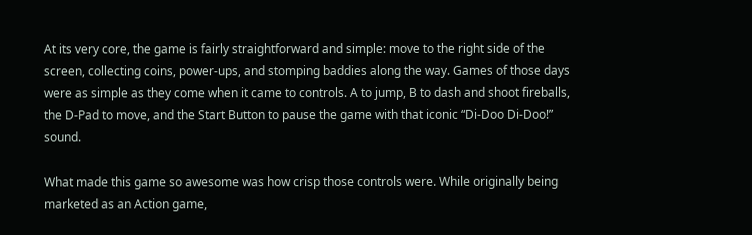At its very core, the game is fairly straightforward and simple: move to the right side of the screen, collecting coins, power-ups, and stomping baddies along the way. Games of those days were as simple as they come when it came to controls. A to jump, B to dash and shoot fireballs, the D-Pad to move, and the Start Button to pause the game with that iconic “Di-Doo Di-Doo!” sound.

What made this game so awesome was how crisp those controls were. While originally being marketed as an Action game,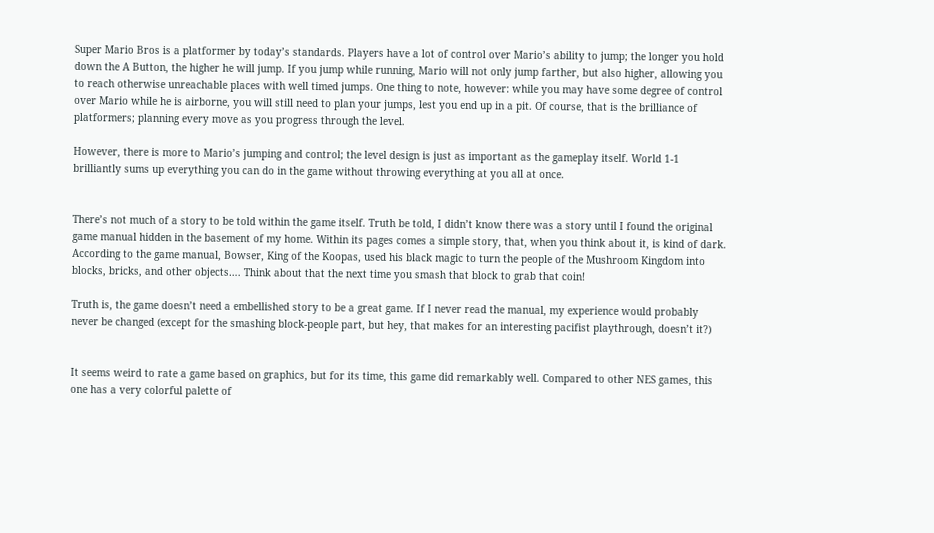Super Mario Bros is a platformer by today’s standards. Players have a lot of control over Mario’s ability to jump; the longer you hold down the A Button, the higher he will jump. If you jump while running, Mario will not only jump farther, but also higher, allowing you to reach otherwise unreachable places with well timed jumps. One thing to note, however: while you may have some degree of control over Mario while he is airborne, you will still need to plan your jumps, lest you end up in a pit. Of course, that is the brilliance of platformers; planning every move as you progress through the level.

However, there is more to Mario’s jumping and control; the level design is just as important as the gameplay itself. World 1-1 brilliantly sums up everything you can do in the game without throwing everything at you all at once.


There’s not much of a story to be told within the game itself. Truth be told, I didn’t know there was a story until I found the original game manual hidden in the basement of my home. Within its pages comes a simple story, that, when you think about it, is kind of dark. According to the game manual, Bowser, King of the Koopas, used his black magic to turn the people of the Mushroom Kingdom into blocks, bricks, and other objects…. Think about that the next time you smash that block to grab that coin!

Truth is, the game doesn’t need a embellished story to be a great game. If I never read the manual, my experience would probably never be changed (except for the smashing block-people part, but hey, that makes for an interesting pacifist playthrough, doesn’t it?)


It seems weird to rate a game based on graphics, but for its time, this game did remarkably well. Compared to other NES games, this one has a very colorful palette of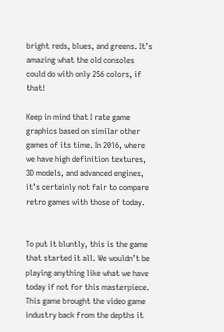bright reds, blues, and greens. It’s amazing what the old consoles could do with only 256 colors, if that!

Keep in mind that I rate game graphics based on similar other games of its time. In 2016, where we have high definition textures, 3D models, and advanced engines, it’s certainly not fair to compare retro games with those of today.


To put it bluntly, this is the game that started it all. We wouldn’t be playing anything like what we have today if not for this masterpiece. This game brought the video game industry back from the depths it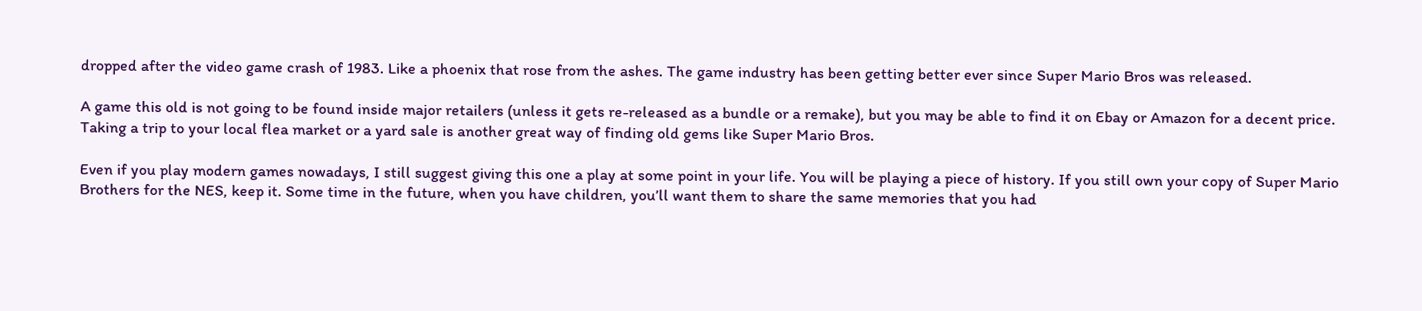dropped after the video game crash of 1983. Like a phoenix that rose from the ashes. The game industry has been getting better ever since Super Mario Bros was released.

A game this old is not going to be found inside major retailers (unless it gets re-released as a bundle or a remake), but you may be able to find it on Ebay or Amazon for a decent price. Taking a trip to your local flea market or a yard sale is another great way of finding old gems like Super Mario Bros.

Even if you play modern games nowadays, I still suggest giving this one a play at some point in your life. You will be playing a piece of history. If you still own your copy of Super Mario Brothers for the NES, keep it. Some time in the future, when you have children, you’ll want them to share the same memories that you had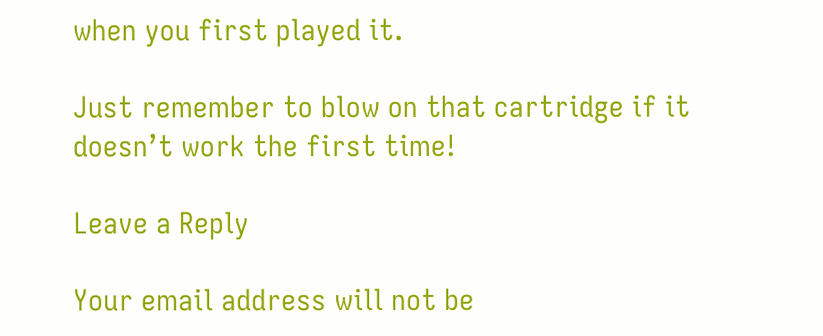when you first played it.

Just remember to blow on that cartridge if it doesn’t work the first time!

Leave a Reply

Your email address will not be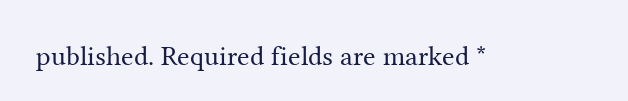published. Required fields are marked *